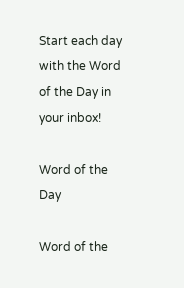Start each day with the Word of the Day in your inbox!

Word of the Day

Word of the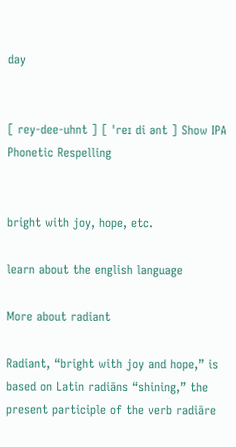day


[ rey-dee-uhnt ] [ ˈreɪ di ənt ] Show IPA Phonetic Respelling


bright with joy, hope, etc.

learn about the english language

More about radiant

Radiant, “bright with joy and hope,” is based on Latin radiāns “shining,” the present participle of the verb radiāre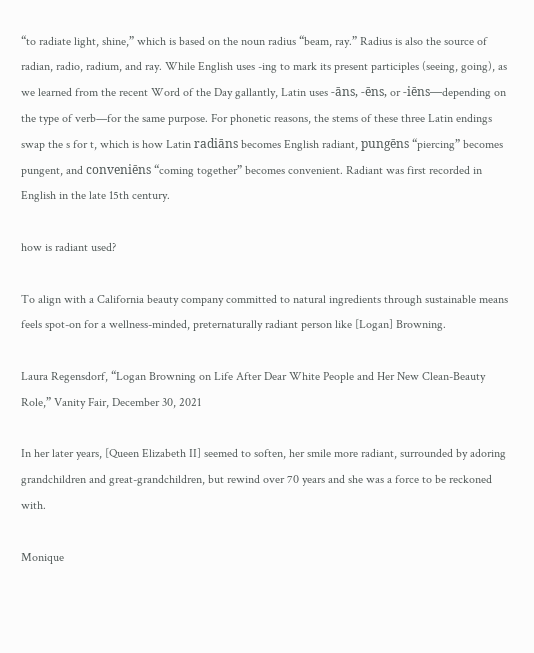“to radiate light, shine,” which is based on the noun radius “beam, ray.” Radius is also the source of radian, radio, radium, and ray. While English uses -ing to mark its present participles (seeing, going), as we learned from the recent Word of the Day gallantly, Latin uses -āns, -ēns, or -iēns—depending on the type of verb—for the same purpose. For phonetic reasons, the stems of these three Latin endings swap the s for t, which is how Latin radiāns becomes English radiant, pungēns “piercing” becomes pungent, and conveniēns “coming together” becomes convenient. Radiant was first recorded in English in the late 15th century.

how is radiant used?

To align with a California beauty company committed to natural ingredients through sustainable means feels spot-on for a wellness-minded, preternaturally radiant person like [Logan] Browning.

Laura Regensdorf, “Logan Browning on Life After Dear White People and Her New Clean-Beauty Role,” Vanity Fair, December 30, 2021

In her later years, [Queen Elizabeth II] seemed to soften, her smile more radiant, surrounded by adoring grandchildren and great-grandchildren, but rewind over 70 years and she was a force to be reckoned with.

Monique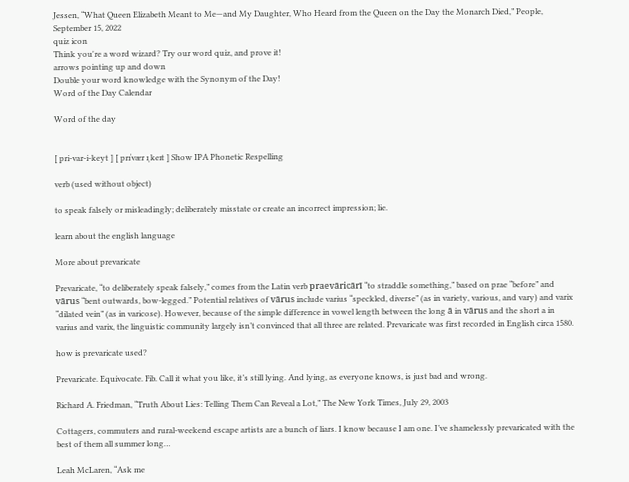Jessen, “What Queen Elizabeth Meant to Me—and My Daughter, Who Heard from the Queen on the Day the Monarch Died,” People, September 15, 2022
quiz icon
Think you're a word wizard? Try our word quiz, and prove it!
arrows pointing up and down
Double your word knowledge with the Synonym of the Day!
Word of the Day Calendar

Word of the day


[ pri-var-i-keyt ] [ prɪˈvær ɪˌkeɪt ] Show IPA Phonetic Respelling

verb (used without object)

to speak falsely or misleadingly; deliberately misstate or create an incorrect impression; lie.

learn about the english language

More about prevaricate

Prevaricate, “to deliberately speak falsely,” comes from the Latin verb praevāricārī “to straddle something,” based on prae “before” and vārus “bent outwards, bow-legged.” Potential relatives of vārus include varius “speckled, diverse” (as in variety, various, and vary) and varix “dilated vein” (as in varicose). However, because of the simple difference in vowel length between the long ā in vārus and the short a in varius and varix, the linguistic community largely isn’t convinced that all three are related. Prevaricate was first recorded in English circa 1580.

how is prevaricate used?

Prevaricate. Equivocate. Fib. Call it what you like, it’s still lying. And lying, as everyone knows, is just bad and wrong.

Richard A. Friedman, “Truth About Lies: Telling Them Can Reveal a Lot,” The New York Times, July 29, 2003

Cottagers, commuters and rural-weekend escape artists are a bunch of liars. I know because I am one. I’ve shamelessly prevaricated with the best of them all summer long…

Leah McLaren, “Ask me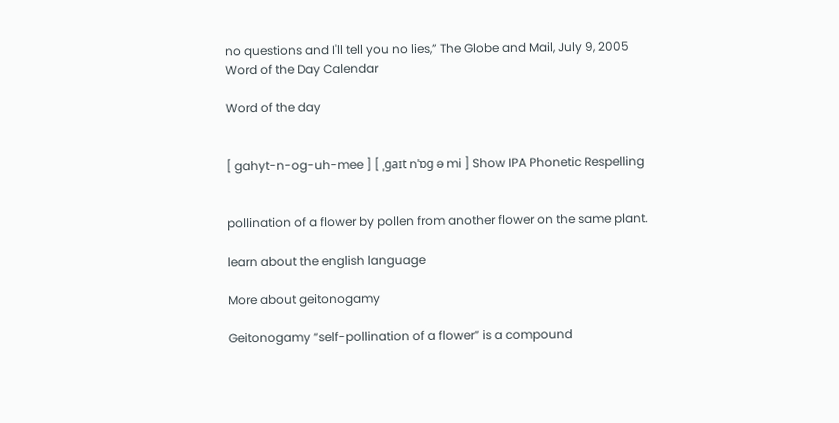no questions and I'll tell you no lies,” The Globe and Mail, July 9, 2005
Word of the Day Calendar

Word of the day


[ gahyt-n-og-uh-mee ] [ ˌgaɪt nˈɒg ə mi ] Show IPA Phonetic Respelling


pollination of a flower by pollen from another flower on the same plant.

learn about the english language

More about geitonogamy

Geitonogamy “self-pollination of a flower” is a compound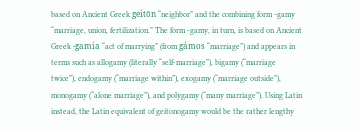based on Ancient Greek geítōn “neighbor” and the combining form -gamy “marriage, union, fertilization.” The form -gamy, in turn, is based on Ancient Greek -gamía “act of marrying” (from gámos “marriage”) and appears in terms such as allogamy (literally “self-marriage”), bigamy (“marriage twice”), endogamy (“marriage within”), exogamy (“marriage outside”), monogamy (“alone marriage”), and polygamy (“many marriage”). Using Latin instead, the Latin equivalent of geitonogamy would be the rather lengthy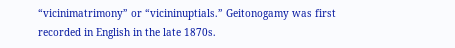“vicinimatrimony” or “vicininuptials.” Geitonogamy was first recorded in English in the late 1870s.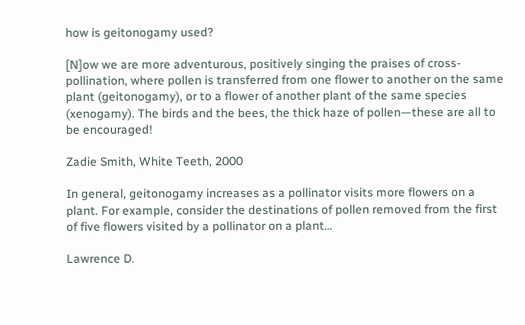how is geitonogamy used?

[N]ow we are more adventurous, positively singing the praises of cross-pollination, where pollen is transferred from one flower to another on the same plant (geitonogamy), or to a flower of another plant of the same species (xenogamy). The birds and the bees, the thick haze of pollen—these are all to be encouraged!

Zadie Smith, White Teeth, 2000

In general, geitonogamy increases as a pollinator visits more flowers on a plant. For example, consider the destinations of pollen removed from the first of five flowers visited by a pollinator on a plant…

Lawrence D.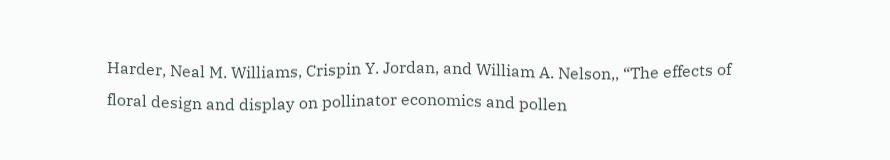Harder, Neal M. Williams, Crispin Y. Jordan, and William A. Nelson,, “The effects of floral design and display on pollinator economics and pollen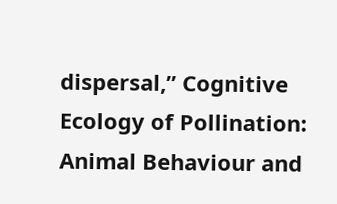dispersal,” Cognitive Ecology of Pollination: Animal Behaviour and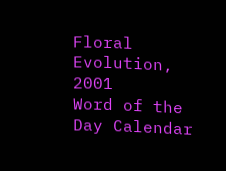Floral Evolution, 2001
Word of the Day Calendar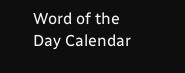Word of the Day Calendar